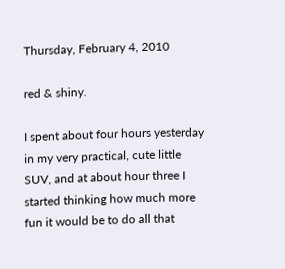Thursday, February 4, 2010

red & shiny.

I spent about four hours yesterday in my very practical, cute little SUV, and at about hour three I started thinking how much more fun it would be to do all that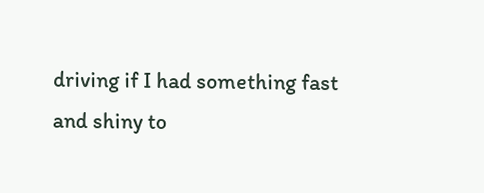driving if I had something fast and shiny to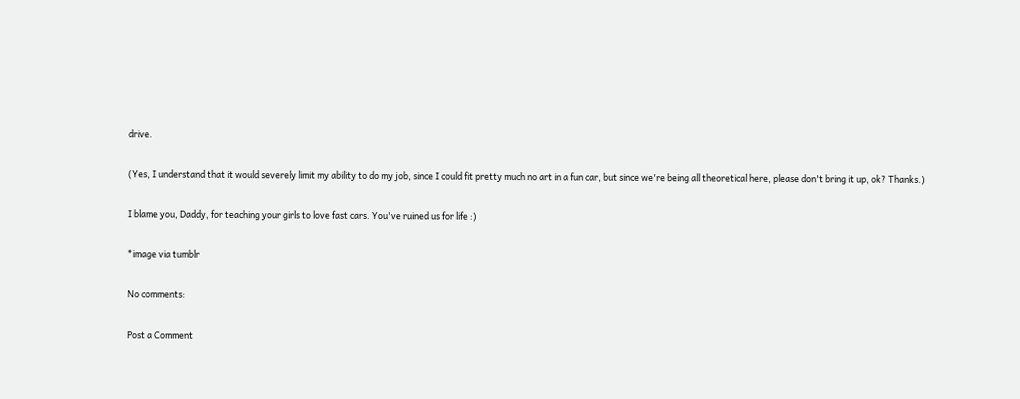drive.

(Yes, I understand that it would severely limit my ability to do my job, since I could fit pretty much no art in a fun car, but since we're being all theoretical here, please don't bring it up, ok? Thanks.)

I blame you, Daddy, for teaching your girls to love fast cars. You've ruined us for life :)

*image via tumblr

No comments:

Post a Comment